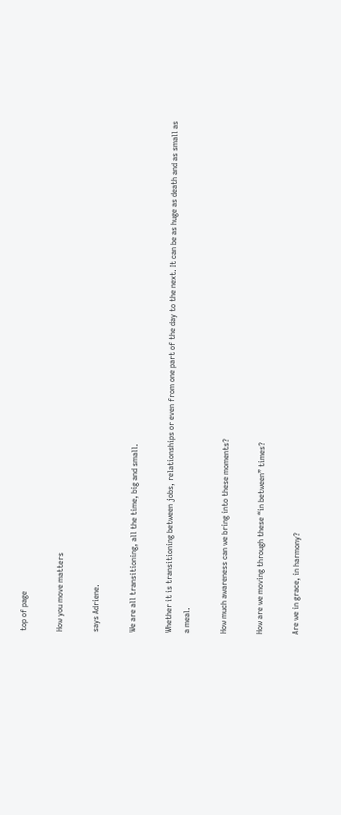top of page

How you move matters

says Adriene.

We are all transitioning, all the time, big and small.

Whether it is transitioning between jobs, relationships or even from one part of the day to the next. It can be as huge as death and as small as a meal.

How much awareness can we bring into these moments?

How are we moving through these “in between” times?

Are we in grace, in harmony?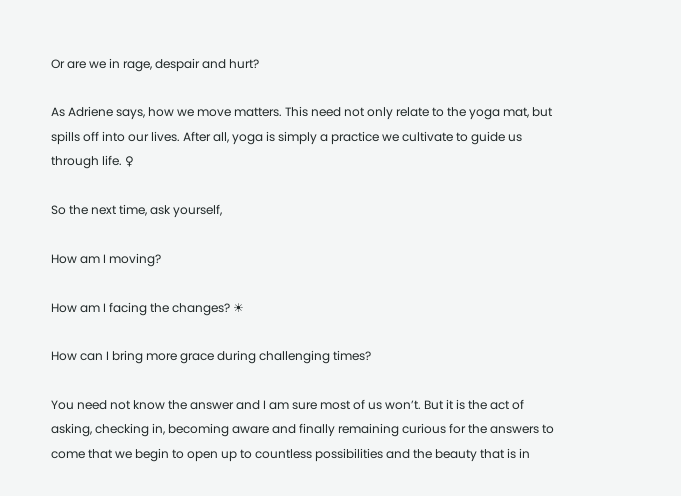Or are we in rage, despair and hurt?

As Adriene says, how we move matters. This need not only relate to the yoga mat, but spills off into our lives. After all, yoga is simply a practice we cultivate to guide us through life. ♀

So the next time, ask yourself,

How am I moving?

How am I facing the changes? ☀

How can I bring more grace during challenging times?

You need not know the answer and I am sure most of us won’t. But it is the act of asking, checking in, becoming aware and finally remaining curious for the answers to come that we begin to open up to countless possibilities and the beauty that is in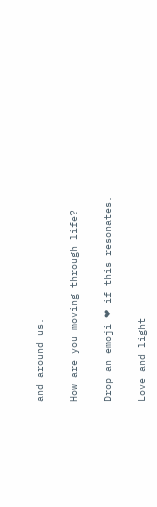and around us.

How are you moving through life?

Drop an emoji ❤ if this resonates.

Love and light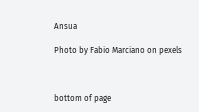Ansua

Photo by Fabio Marciano on pexels



bottom of page